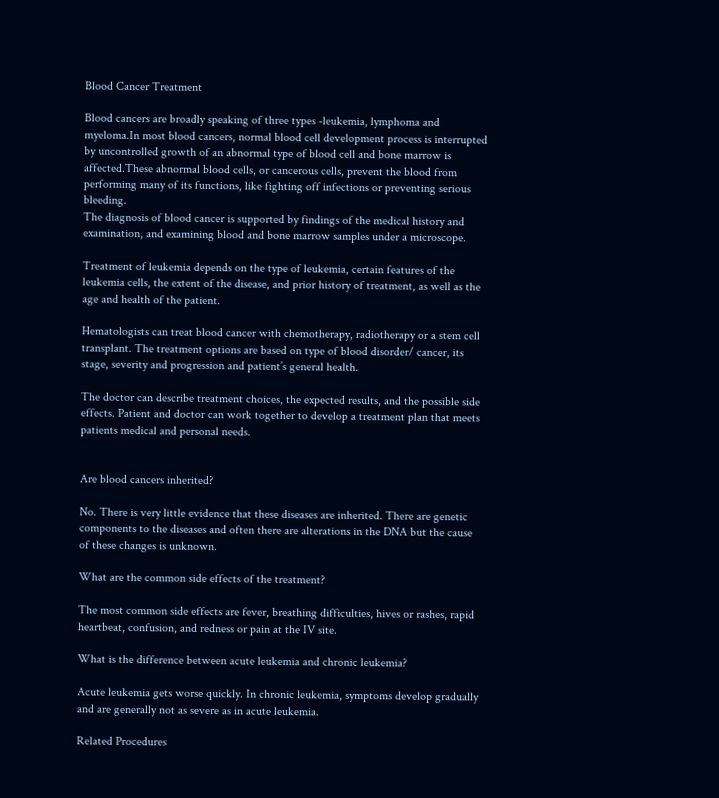Blood Cancer Treatment

Blood cancers are broadly speaking of three types -leukemia, lymphoma and myeloma.In most blood cancers, normal blood cell development process is interrupted by uncontrolled growth of an abnormal type of blood cell and bone marrow is affected.These abnormal blood cells, or cancerous cells, prevent the blood from performing many of its functions, like fighting off infections or preventing serious bleeding.
The diagnosis of blood cancer is supported by findings of the medical history and examination, and examining blood and bone marrow samples under a microscope.

Treatment of leukemia depends on the type of leukemia, certain features of the leukemia cells, the extent of the disease, and prior history of treatment, as well as the age and health of the patient.

Hematologists can treat blood cancer with chemotherapy, radiotherapy or a stem cell transplant. The treatment options are based on type of blood disorder/ cancer, its stage, severity and progression and patient’s general health.

The doctor can describe treatment choices, the expected results, and the possible side effects. Patient and doctor can work together to develop a treatment plan that meets patients medical and personal needs.


Are blood cancers inherited?

No. There is very little evidence that these diseases are inherited. There are genetic components to the diseases and often there are alterations in the DNA but the cause of these changes is unknown.

What are the common side effects of the treatment?

The most common side effects are fever, breathing difficulties, hives or rashes, rapid heartbeat, confusion, and redness or pain at the IV site.

What is the difference between acute leukemia and chronic leukemia?

Acute leukemia gets worse quickly. In chronic leukemia, symptoms develop gradually and are generally not as severe as in acute leukemia.

Related Procedures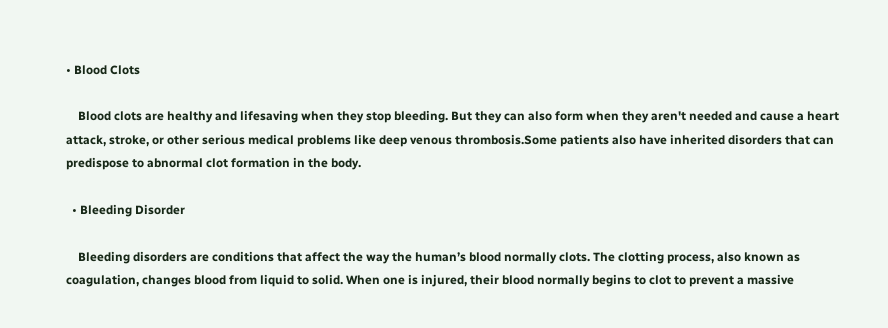• Blood Clots

    Blood clots are healthy and lifesaving when they stop bleeding. But they can also form when they aren't needed and cause a heart attack, stroke, or other serious medical problems like deep venous thrombosis.Some patients also have inherited disorders that can predispose to abnormal clot formation in the body.

  • Bleeding Disorder

    Bleeding disorders are conditions that affect the way the human’s blood normally clots. The clotting process, also known as coagulation, changes blood from liquid to solid. When one is injured, their blood normally begins to clot to prevent a massive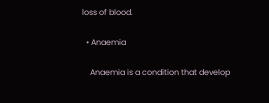loss of blood.

  • Anaemia

    Anaemia is a condition that develop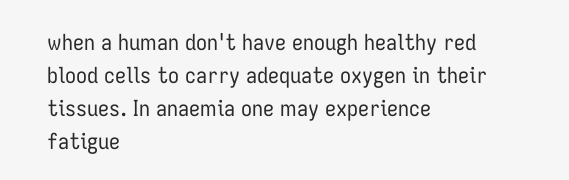when a human don't have enough healthy red blood cells to carry adequate oxygen in their tissues. In anaemia one may experience fatigue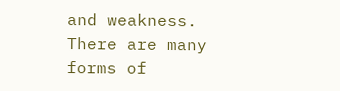and weakness. There are many forms of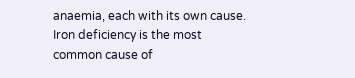anaemia, each with its own cause. Iron deficiency is the most common cause of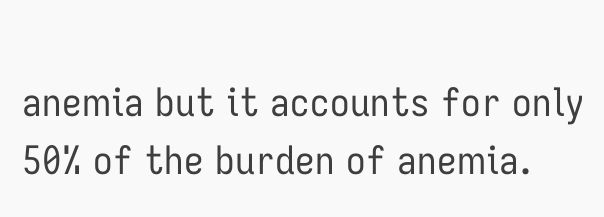anemia but it accounts for only 50% of the burden of anemia.